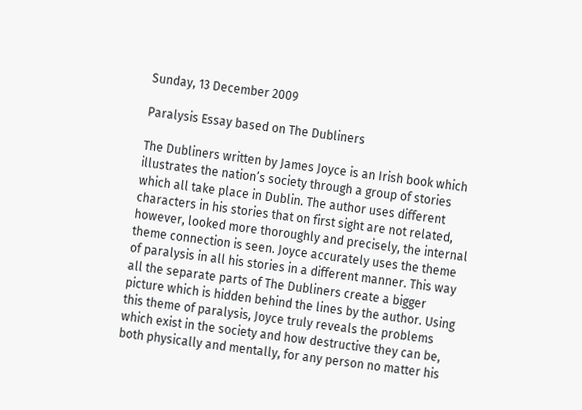Sunday, 13 December 2009

Paralysis Essay based on The Dubliners

The Dubliners written by James Joyce is an Irish book which illustrates the nation’s society through a group of stories which all take place in Dublin. The author uses different characters in his stories that on first sight are not related, however, looked more thoroughly and precisely, the internal theme connection is seen. Joyce accurately uses the theme of paralysis in all his stories in a different manner. This way all the separate parts of The Dubliners create a bigger picture which is hidden behind the lines by the author. Using this theme of paralysis, Joyce truly reveals the problems which exist in the society and how destructive they can be, both physically and mentally, for any person no matter his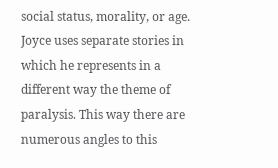social status, morality, or age.
Joyce uses separate stories in which he represents in a different way the theme of paralysis. This way there are numerous angles to this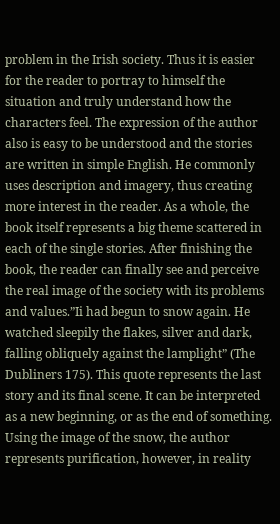problem in the Irish society. Thus it is easier for the reader to portray to himself the situation and truly understand how the characters feel. The expression of the author also is easy to be understood and the stories are written in simple English. He commonly uses description and imagery, thus creating more interest in the reader. As a whole, the book itself represents a big theme scattered in each of the single stories. After finishing the book, the reader can finally see and perceive the real image of the society with its problems and values.”Ii had begun to snow again. He watched sleepily the flakes, silver and dark, falling obliquely against the lamplight” (The Dubliners 175). This quote represents the last story and its final scene. It can be interpreted as a new beginning, or as the end of something. Using the image of the snow, the author represents purification, however, in reality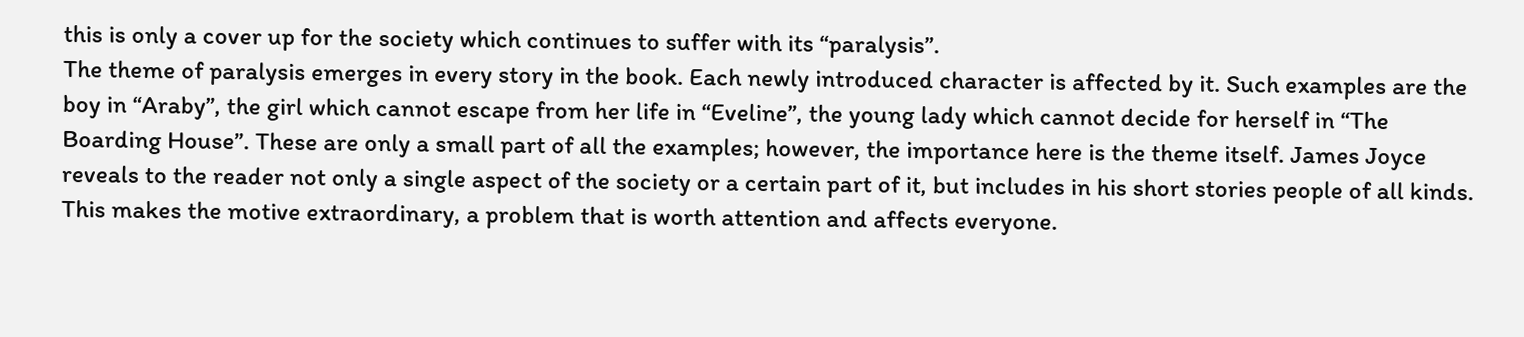this is only a cover up for the society which continues to suffer with its “paralysis”.
The theme of paralysis emerges in every story in the book. Each newly introduced character is affected by it. Such examples are the boy in “Araby”, the girl which cannot escape from her life in “Eveline”, the young lady which cannot decide for herself in “The Boarding House”. These are only a small part of all the examples; however, the importance here is the theme itself. James Joyce reveals to the reader not only a single aspect of the society or a certain part of it, but includes in his short stories people of all kinds. This makes the motive extraordinary, a problem that is worth attention and affects everyone.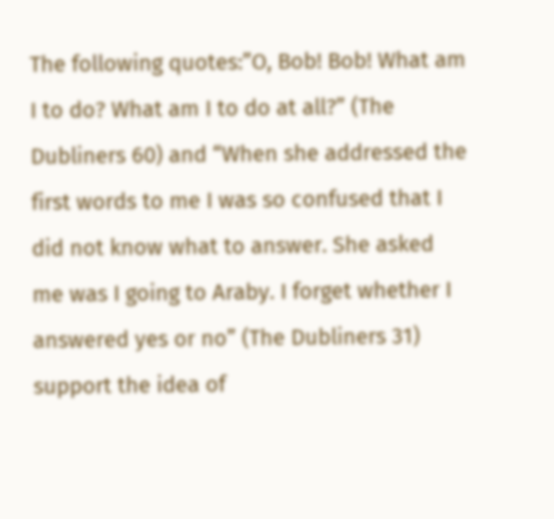The following quotes:”O, Bob! Bob! What am I to do? What am I to do at all?” (The Dubliners 60) and “When she addressed the first words to me I was so confused that I did not know what to answer. She asked me was I going to Araby. I forget whether I answered yes or no” (The Dubliners 31) support the idea of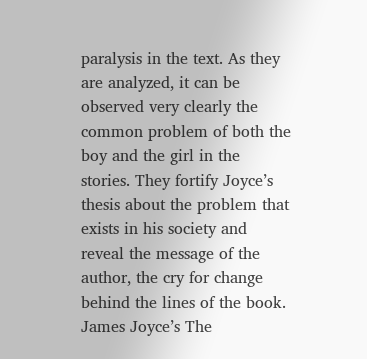paralysis in the text. As they are analyzed, it can be observed very clearly the common problem of both the boy and the girl in the stories. They fortify Joyce’s thesis about the problem that exists in his society and reveal the message of the author, the cry for change behind the lines of the book.
James Joyce’s The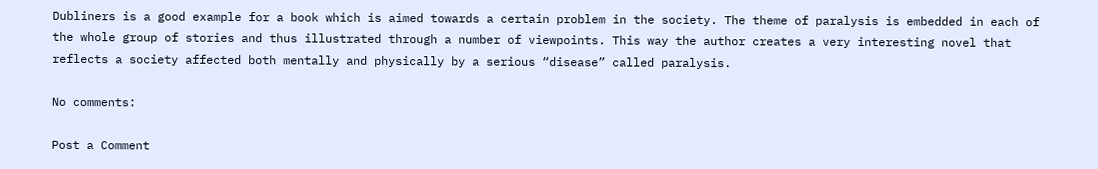Dubliners is a good example for a book which is aimed towards a certain problem in the society. The theme of paralysis is embedded in each of the whole group of stories and thus illustrated through a number of viewpoints. This way the author creates a very interesting novel that reflects a society affected both mentally and physically by a serious “disease” called paralysis.

No comments:

Post a Comment